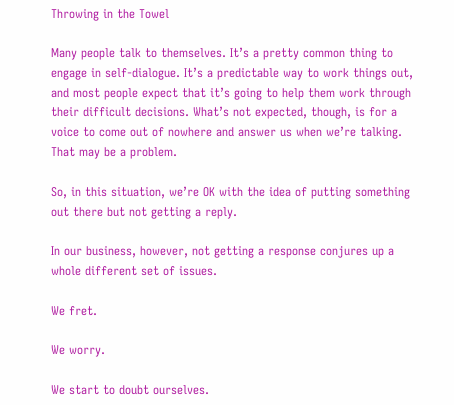Throwing in the Towel

Many people talk to themselves. It’s a pretty common thing to engage in self-dialogue. It’s a predictable way to work things out, and most people expect that it’s going to help them work through their difficult decisions. What’s not expected, though, is for a voice to come out of nowhere and answer us when we’re talking. That may be a problem.

So, in this situation, we’re OK with the idea of putting something out there but not getting a reply.

In our business, however, not getting a response conjures up a whole different set of issues.

We fret.

We worry.

We start to doubt ourselves.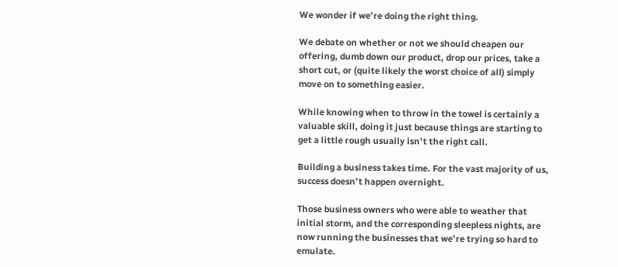We wonder if we’re doing the right thing.

We debate on whether or not we should cheapen our offering, dumb down our product, drop our prices, take a short cut, or (quite likely the worst choice of all) simply move on to something easier.

While knowing when to throw in the towel is certainly a valuable skill, doing it just because things are starting to get a little rough usually isn’t the right call.

Building a business takes time. For the vast majority of us, success doesn’t happen overnight.

Those business owners who were able to weather that initial storm, and the corresponding sleepless nights, are now running the businesses that we’re trying so hard to emulate.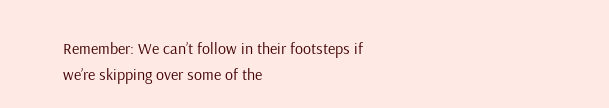Remember: We can’t follow in their footsteps if we’re skipping over some of the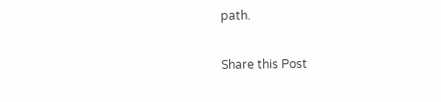path.

Share this Post